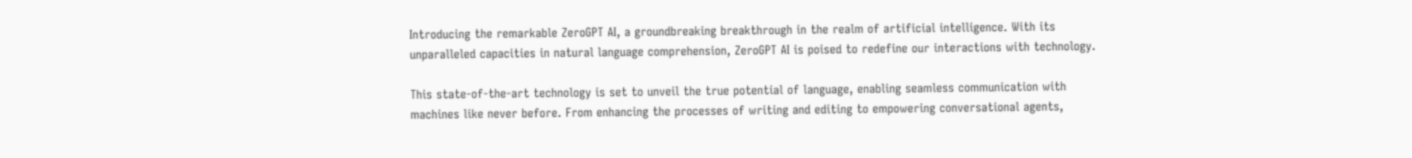Introducing the remarkable ZeroGPT AI, a groundbreaking breakthrough in the realm of artificial intelligence. With its unparalleled capacities in natural language comprehension, ZeroGPT AI is poised to redefine our interactions with technology.

This state-of-the-art technology is set to unveil the true potential of language, enabling seamless communication with machines like never before. From enhancing the processes of writing and editing to empowering conversational agents,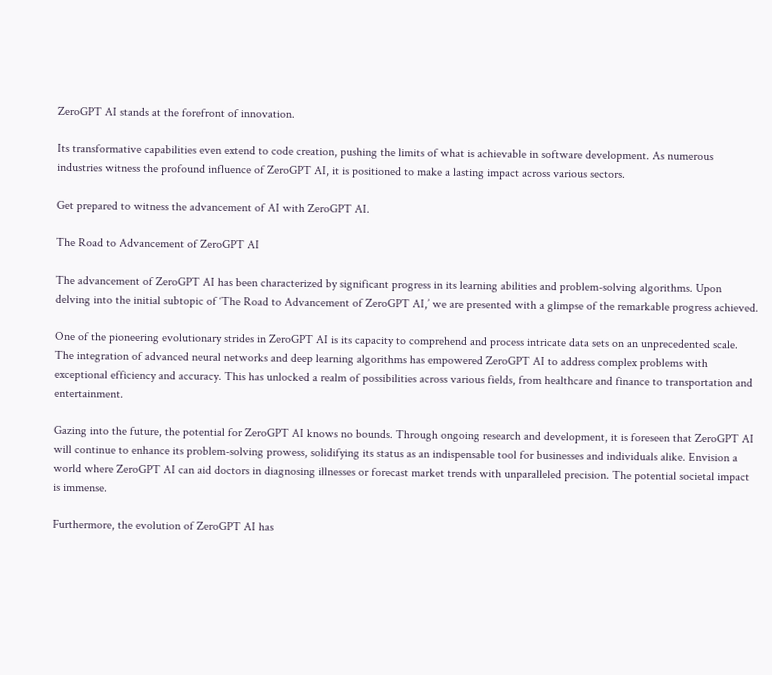ZeroGPT AI stands at the forefront of innovation.

Its transformative capabilities even extend to code creation, pushing the limits of what is achievable in software development. As numerous industries witness the profound influence of ZeroGPT AI, it is positioned to make a lasting impact across various sectors.

Get prepared to witness the advancement of AI with ZeroGPT AI.

The Road to Advancement of ZeroGPT AI

The advancement of ZeroGPT AI has been characterized by significant progress in its learning abilities and problem-solving algorithms. Upon delving into the initial subtopic of ‘The Road to Advancement of ZeroGPT AI,’ we are presented with a glimpse of the remarkable progress achieved.

One of the pioneering evolutionary strides in ZeroGPT AI is its capacity to comprehend and process intricate data sets on an unprecedented scale. The integration of advanced neural networks and deep learning algorithms has empowered ZeroGPT AI to address complex problems with exceptional efficiency and accuracy. This has unlocked a realm of possibilities across various fields, from healthcare and finance to transportation and entertainment.

Gazing into the future, the potential for ZeroGPT AI knows no bounds. Through ongoing research and development, it is foreseen that ZeroGPT AI will continue to enhance its problem-solving prowess, solidifying its status as an indispensable tool for businesses and individuals alike. Envision a world where ZeroGPT AI can aid doctors in diagnosing illnesses or forecast market trends with unparalleled precision. The potential societal impact is immense.

Furthermore, the evolution of ZeroGPT AI has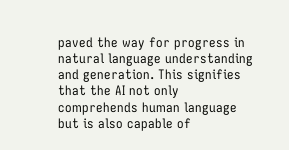paved the way for progress in natural language understanding and generation. This signifies that the AI not only comprehends human language but is also capable of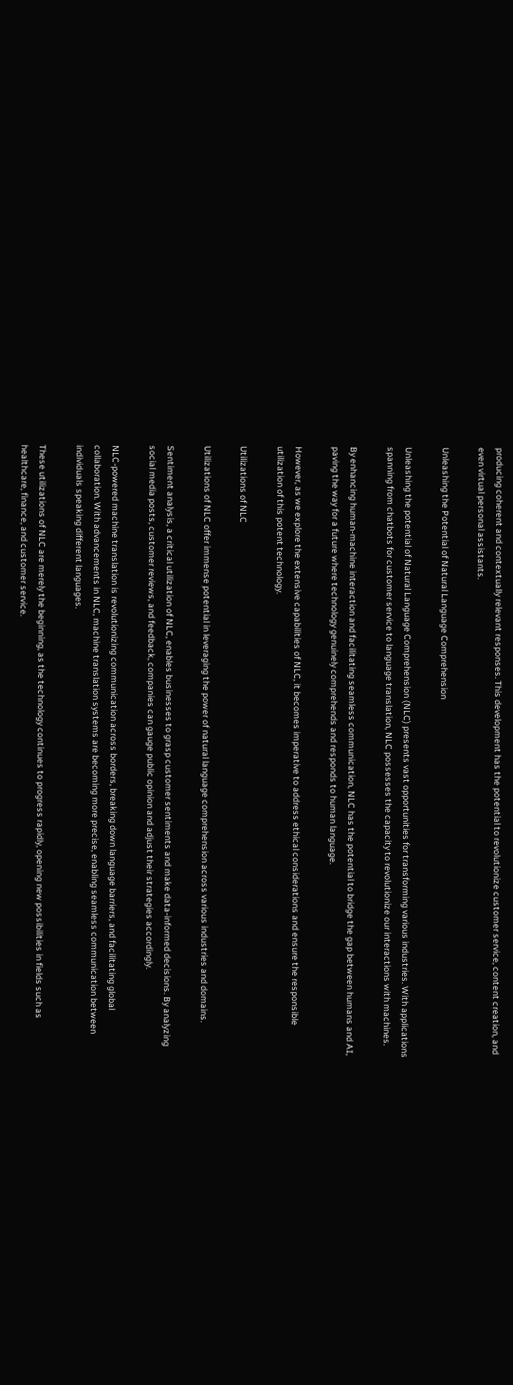producing coherent and contextually relevant responses. This development has the potential to revolutionize customer service, content creation, and even virtual personal assistants.

Unleashing the Potential of Natural Language Comprehension

Unleashing the potential of Natural Language Comprehension (NLC) presents vast opportunities for transforming various industries. With applications spanning from chatbots for customer service to language translation, NLC possesses the capacity to revolutionize our interactions with machines.

By enhancing human-machine interaction and facilitating seamless communication, NLC has the potential to bridge the gap between humans and AI, paving the way for a future where technology genuinely comprehends and responds to human language.

However, as we explore the extensive capabilities of NLC, it becomes imperative to address ethical considerations and ensure the responsible utilization of this potent technology.

Utilizations of NLC

Utilizations of NLC offer immense potential in leveraging the power of natural language comprehension across various industries and domains.

Sentiment analysis, a critical utilization of NLC, enables businesses to grasp customer sentiments and make data-informed decisions. By analyzing social media posts, customer reviews, and feedback, companies can gauge public opinion and adjust their strategies accordingly.

NLC-powered machine translation is revolutionizing communication across borders, breaking down language barriers, and facilitating global collaboration. With advancements in NLC, machine translation systems are becoming more precise, enabling seamless communication between individuals speaking different languages.

These utilizations of NLC are merely the beginning, as the technology continues to progress rapidly, opening new possibilities in fields such as healthcare, finance, and customer service.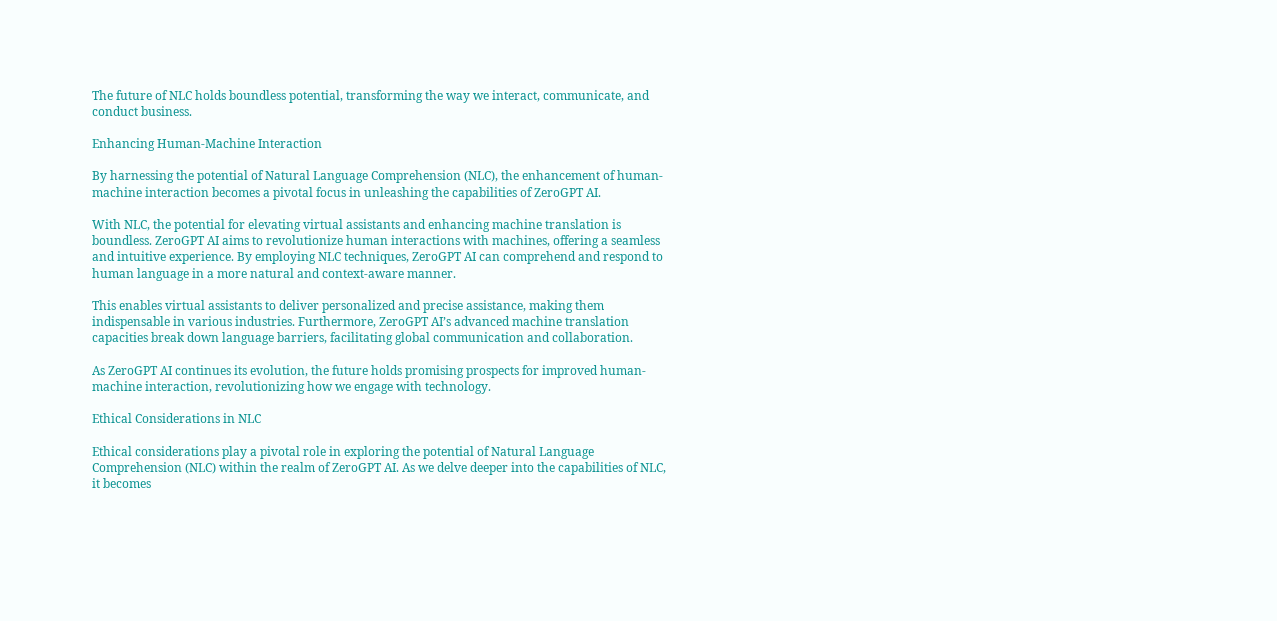The future of NLC holds boundless potential, transforming the way we interact, communicate, and conduct business.

Enhancing Human-Machine Interaction

By harnessing the potential of Natural Language Comprehension (NLC), the enhancement of human-machine interaction becomes a pivotal focus in unleashing the capabilities of ZeroGPT AI.

With NLC, the potential for elevating virtual assistants and enhancing machine translation is boundless. ZeroGPT AI aims to revolutionize human interactions with machines, offering a seamless and intuitive experience. By employing NLC techniques, ZeroGPT AI can comprehend and respond to human language in a more natural and context-aware manner.

This enables virtual assistants to deliver personalized and precise assistance, making them indispensable in various industries. Furthermore, ZeroGPT AI’s advanced machine translation capacities break down language barriers, facilitating global communication and collaboration.

As ZeroGPT AI continues its evolution, the future holds promising prospects for improved human-machine interaction, revolutionizing how we engage with technology.

Ethical Considerations in NLC

Ethical considerations play a pivotal role in exploring the potential of Natural Language Comprehension (NLC) within the realm of ZeroGPT AI. As we delve deeper into the capabilities of NLC, it becomes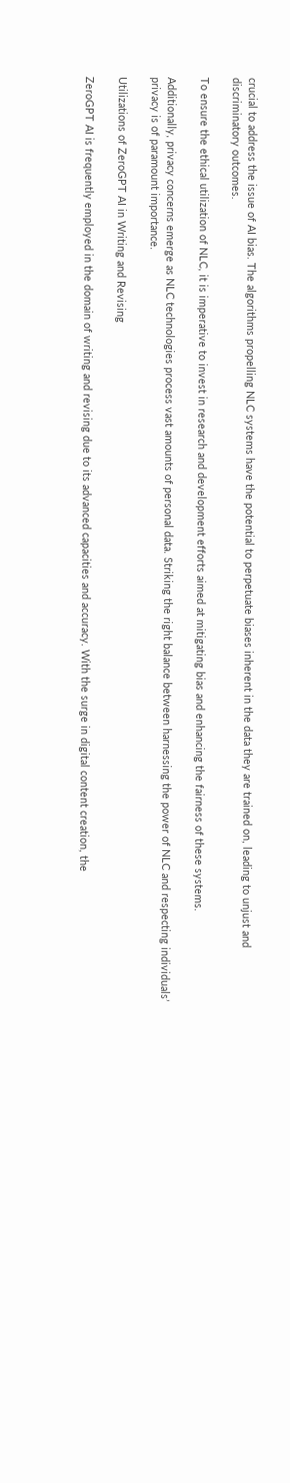crucial to address the issue of AI bias. The algorithms propelling NLC systems have the potential to perpetuate biases inherent in the data they are trained on, leading to unjust and discriminatory outcomes.

To ensure the ethical utilization of NLC, it is imperative to invest in research and development efforts aimed at mitigating bias and enhancing the fairness of these systems.

Additionally, privacy concerns emerge as NLC technologies process vast amounts of personal data. Striking the right balance between harnessing the power of NLC and respecting individuals’ privacy is of paramount importance.

Utilizations of ZeroGPT AI in Writing and Revising

ZeroGPT AI is frequently employed in the domain of writing and revising due to its advanced capacities and accuracy. With the surge in digital content creation, the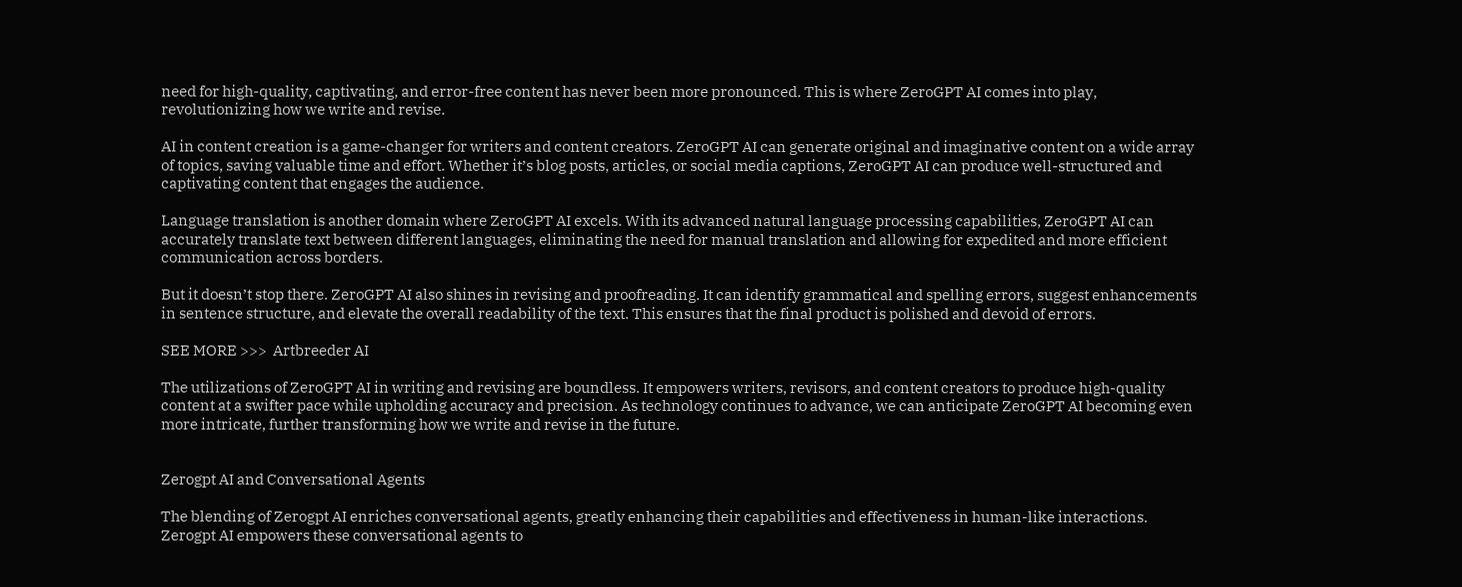need for high-quality, captivating, and error-free content has never been more pronounced. This is where ZeroGPT AI comes into play, revolutionizing how we write and revise.

AI in content creation is a game-changer for writers and content creators. ZeroGPT AI can generate original and imaginative content on a wide array of topics, saving valuable time and effort. Whether it’s blog posts, articles, or social media captions, ZeroGPT AI can produce well-structured and captivating content that engages the audience.

Language translation is another domain where ZeroGPT AI excels. With its advanced natural language processing capabilities, ZeroGPT AI can accurately translate text between different languages, eliminating the need for manual translation and allowing for expedited and more efficient communication across borders.

But it doesn’t stop there. ZeroGPT AI also shines in revising and proofreading. It can identify grammatical and spelling errors, suggest enhancements in sentence structure, and elevate the overall readability of the text. This ensures that the final product is polished and devoid of errors.

SEE MORE >>>  Artbreeder AI

The utilizations of ZeroGPT AI in writing and revising are boundless. It empowers writers, revisors, and content creators to produce high-quality content at a swifter pace while upholding accuracy and precision. As technology continues to advance, we can anticipate ZeroGPT AI becoming even more intricate, further transforming how we write and revise in the future.


Zerogpt AI and Conversational Agents

The blending of Zerogpt AI enriches conversational agents, greatly enhancing their capabilities and effectiveness in human-like interactions. Zerogpt AI empowers these conversational agents to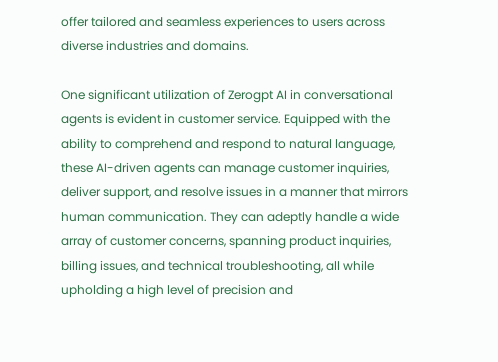offer tailored and seamless experiences to users across diverse industries and domains.

One significant utilization of Zerogpt AI in conversational agents is evident in customer service. Equipped with the ability to comprehend and respond to natural language, these AI-driven agents can manage customer inquiries, deliver support, and resolve issues in a manner that mirrors human communication. They can adeptly handle a wide array of customer concerns, spanning product inquiries, billing issues, and technical troubleshooting, all while upholding a high level of precision and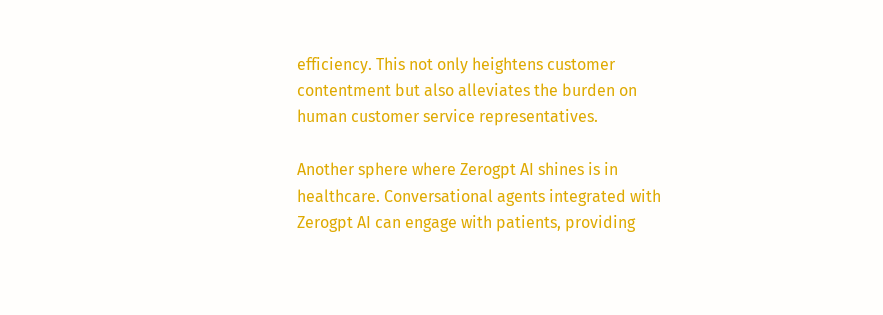efficiency. This not only heightens customer contentment but also alleviates the burden on human customer service representatives.

Another sphere where Zerogpt AI shines is in healthcare. Conversational agents integrated with Zerogpt AI can engage with patients, providing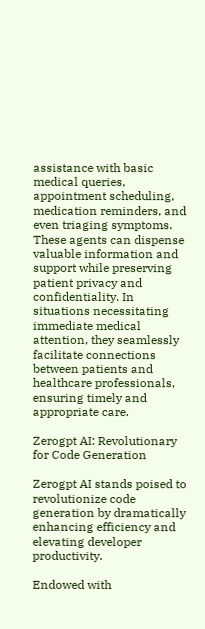assistance with basic medical queries, appointment scheduling, medication reminders, and even triaging symptoms. These agents can dispense valuable information and support while preserving patient privacy and confidentiality. In situations necessitating immediate medical attention, they seamlessly facilitate connections between patients and healthcare professionals, ensuring timely and appropriate care.

Zerogpt AI: Revolutionary for Code Generation

Zerogpt AI stands poised to revolutionize code generation by dramatically enhancing efficiency and elevating developer productivity.

Endowed with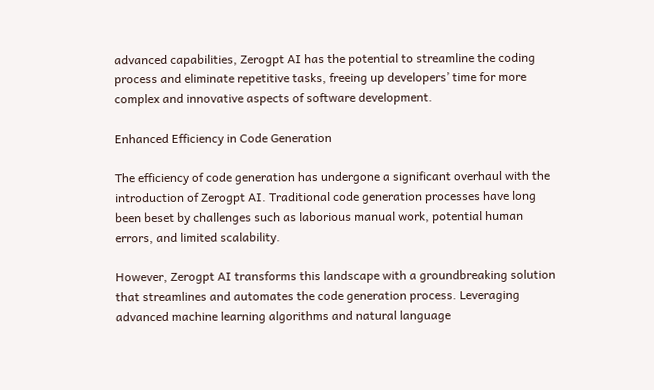advanced capabilities, Zerogpt AI has the potential to streamline the coding process and eliminate repetitive tasks, freeing up developers’ time for more complex and innovative aspects of software development.

Enhanced Efficiency in Code Generation

The efficiency of code generation has undergone a significant overhaul with the introduction of Zerogpt AI. Traditional code generation processes have long been beset by challenges such as laborious manual work, potential human errors, and limited scalability.

However, Zerogpt AI transforms this landscape with a groundbreaking solution that streamlines and automates the code generation process. Leveraging advanced machine learning algorithms and natural language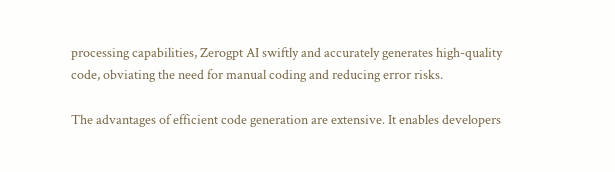processing capabilities, Zerogpt AI swiftly and accurately generates high-quality code, obviating the need for manual coding and reducing error risks.

The advantages of efficient code generation are extensive. It enables developers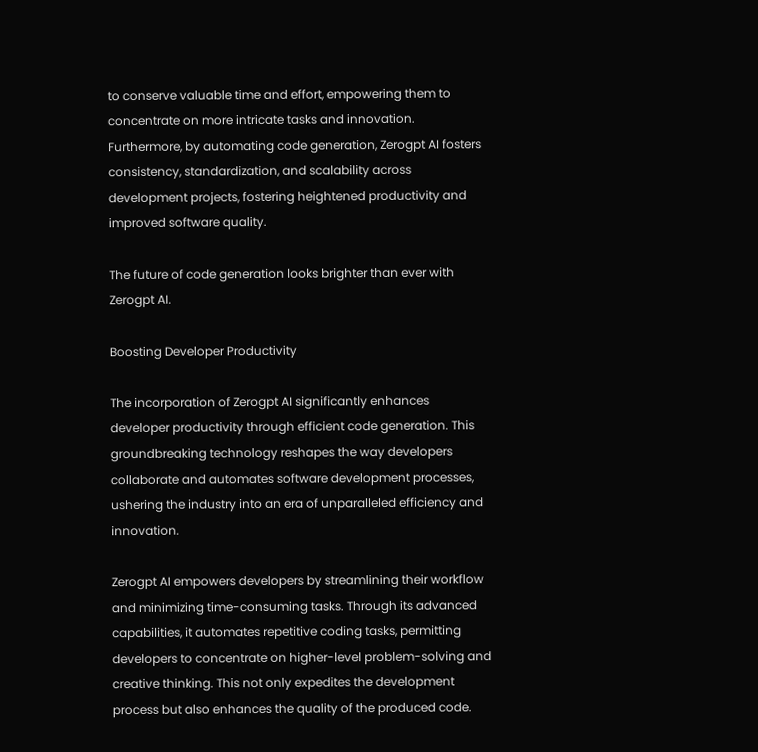to conserve valuable time and effort, empowering them to concentrate on more intricate tasks and innovation. Furthermore, by automating code generation, Zerogpt AI fosters consistency, standardization, and scalability across development projects, fostering heightened productivity and improved software quality.

The future of code generation looks brighter than ever with Zerogpt AI.

Boosting Developer Productivity

The incorporation of Zerogpt AI significantly enhances developer productivity through efficient code generation. This groundbreaking technology reshapes the way developers collaborate and automates software development processes, ushering the industry into an era of unparalleled efficiency and innovation.

Zerogpt AI empowers developers by streamlining their workflow and minimizing time-consuming tasks. Through its advanced capabilities, it automates repetitive coding tasks, permitting developers to concentrate on higher-level problem-solving and creative thinking. This not only expedites the development process but also enhances the quality of the produced code.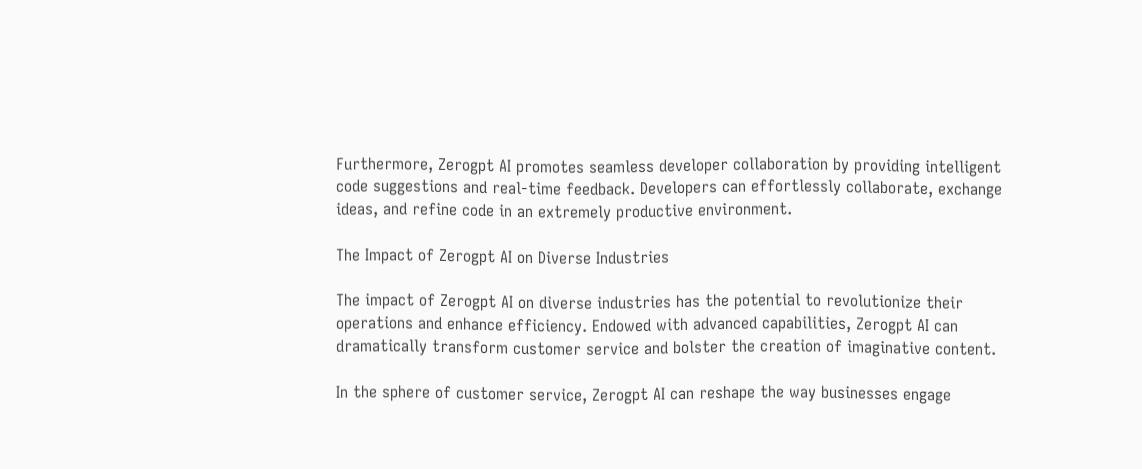Furthermore, Zerogpt AI promotes seamless developer collaboration by providing intelligent code suggestions and real-time feedback. Developers can effortlessly collaborate, exchange ideas, and refine code in an extremely productive environment.

The Impact of Zerogpt AI on Diverse Industries

The impact of Zerogpt AI on diverse industries has the potential to revolutionize their operations and enhance efficiency. Endowed with advanced capabilities, Zerogpt AI can dramatically transform customer service and bolster the creation of imaginative content.

In the sphere of customer service, Zerogpt AI can reshape the way businesses engage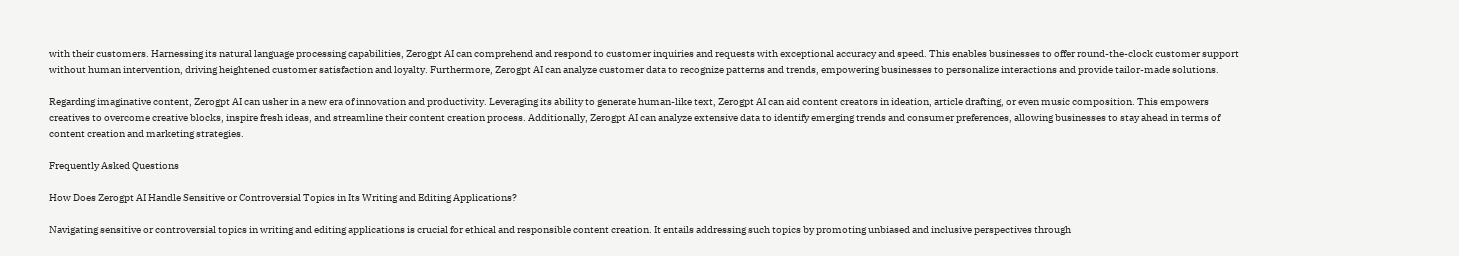with their customers. Harnessing its natural language processing capabilities, Zerogpt AI can comprehend and respond to customer inquiries and requests with exceptional accuracy and speed. This enables businesses to offer round-the-clock customer support without human intervention, driving heightened customer satisfaction and loyalty. Furthermore, Zerogpt AI can analyze customer data to recognize patterns and trends, empowering businesses to personalize interactions and provide tailor-made solutions.

Regarding imaginative content, Zerogpt AI can usher in a new era of innovation and productivity. Leveraging its ability to generate human-like text, Zerogpt AI can aid content creators in ideation, article drafting, or even music composition. This empowers creatives to overcome creative blocks, inspire fresh ideas, and streamline their content creation process. Additionally, Zerogpt AI can analyze extensive data to identify emerging trends and consumer preferences, allowing businesses to stay ahead in terms of content creation and marketing strategies.

Frequently Asked Questions

How Does Zerogpt AI Handle Sensitive or Controversial Topics in Its Writing and Editing Applications?

Navigating sensitive or controversial topics in writing and editing applications is crucial for ethical and responsible content creation. It entails addressing such topics by promoting unbiased and inclusive perspectives through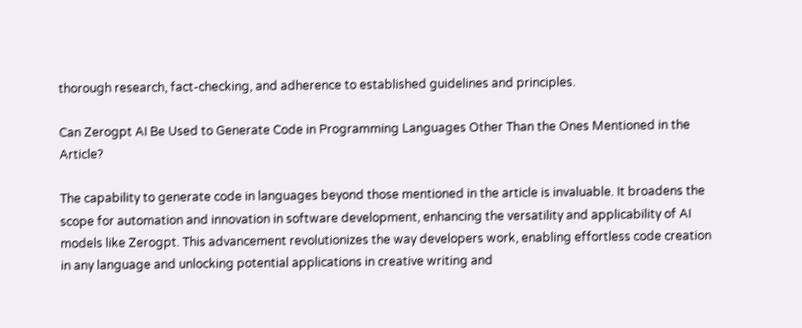thorough research, fact-checking, and adherence to established guidelines and principles.

Can Zerogpt AI Be Used to Generate Code in Programming Languages Other Than the Ones Mentioned in the Article?

The capability to generate code in languages beyond those mentioned in the article is invaluable. It broadens the scope for automation and innovation in software development, enhancing the versatility and applicability of AI models like Zerogpt. This advancement revolutionizes the way developers work, enabling effortless code creation in any language and unlocking potential applications in creative writing and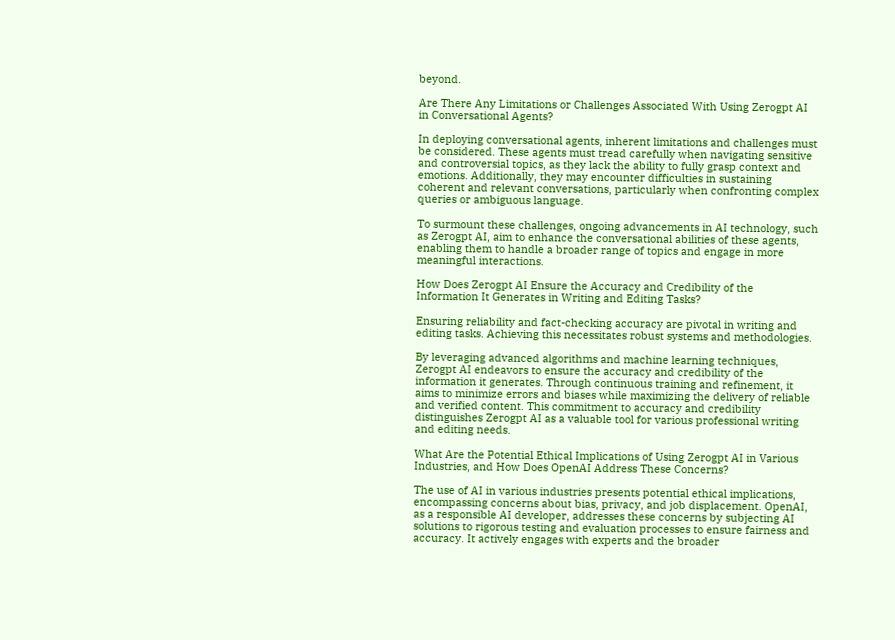beyond.

Are There Any Limitations or Challenges Associated With Using Zerogpt AI in Conversational Agents?

In deploying conversational agents, inherent limitations and challenges must be considered. These agents must tread carefully when navigating sensitive and controversial topics, as they lack the ability to fully grasp context and emotions. Additionally, they may encounter difficulties in sustaining coherent and relevant conversations, particularly when confronting complex queries or ambiguous language.

To surmount these challenges, ongoing advancements in AI technology, such as Zerogpt AI, aim to enhance the conversational abilities of these agents, enabling them to handle a broader range of topics and engage in more meaningful interactions.

How Does Zerogpt AI Ensure the Accuracy and Credibility of the Information It Generates in Writing and Editing Tasks?

Ensuring reliability and fact-checking accuracy are pivotal in writing and editing tasks. Achieving this necessitates robust systems and methodologies.

By leveraging advanced algorithms and machine learning techniques, Zerogpt AI endeavors to ensure the accuracy and credibility of the information it generates. Through continuous training and refinement, it aims to minimize errors and biases while maximizing the delivery of reliable and verified content. This commitment to accuracy and credibility distinguishes Zerogpt AI as a valuable tool for various professional writing and editing needs.

What Are the Potential Ethical Implications of Using Zerogpt AI in Various Industries, and How Does OpenAI Address These Concerns?

The use of AI in various industries presents potential ethical implications, encompassing concerns about bias, privacy, and job displacement. OpenAI, as a responsible AI developer, addresses these concerns by subjecting AI solutions to rigorous testing and evaluation processes to ensure fairness and accuracy. It actively engages with experts and the broader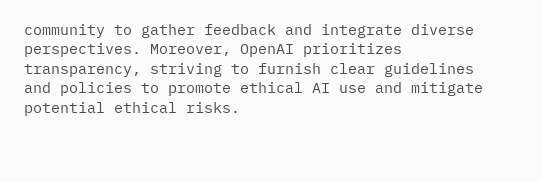community to gather feedback and integrate diverse perspectives. Moreover, OpenAI prioritizes transparency, striving to furnish clear guidelines and policies to promote ethical AI use and mitigate potential ethical risks.